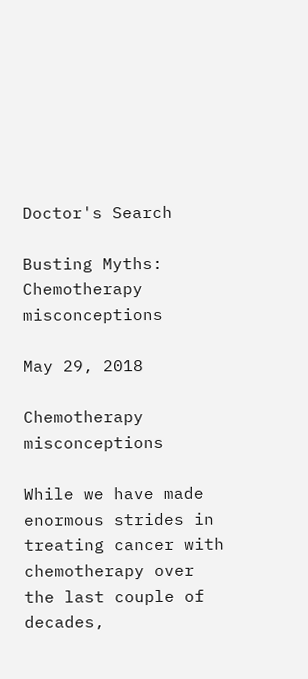Doctor's Search

Busting Myths: Chemotherapy misconceptions

May 29, 2018

Chemotherapy misconceptions

While we have made enormous strides in treating cancer with chemotherapy over the last couple of decades,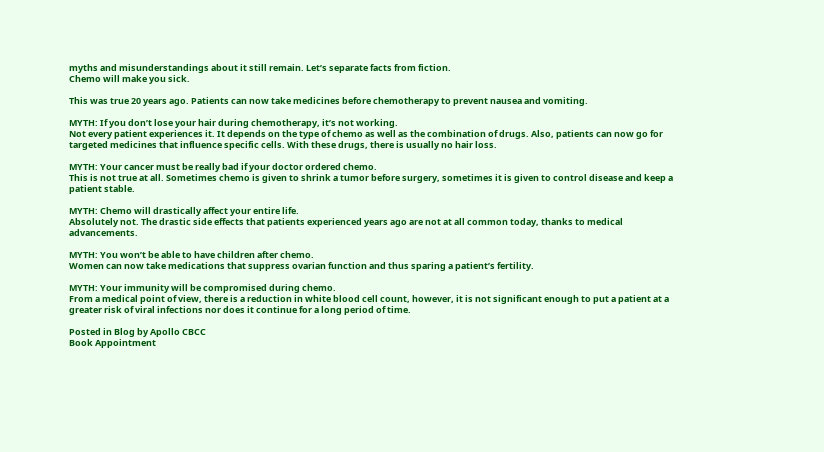myths and misunderstandings about it still remain. Let’s separate facts from fiction.
Chemo will make you sick.

This was true 20 years ago. Patients can now take medicines before chemotherapy to prevent nausea and vomiting.

MYTH: If you don’t lose your hair during chemotherapy, it’s not working.
Not every patient experiences it. It depends on the type of chemo as well as the combination of drugs. Also, patients can now go for targeted medicines that influence specific cells. With these drugs, there is usually no hair loss.

MYTH: Your cancer must be really bad if your doctor ordered chemo.
This is not true at all. Sometimes chemo is given to shrink a tumor before surgery, sometimes it is given to control disease and keep a patient stable.

MYTH: Chemo will drastically affect your entire life.
Absolutely not. The drastic side effects that patients experienced years ago are not at all common today, thanks to medical advancements.

MYTH: You won’t be able to have children after chemo.
Women can now take medications that suppress ovarian function and thus sparing a patient’s fertility.

MYTH: Your immunity will be compromised during chemo.
From a medical point of view, there is a reduction in white blood cell count, however, it is not significant enough to put a patient at a greater risk of viral infections nor does it continue for a long period of time.

Posted in Blog by Apollo CBCC
Book Appointment